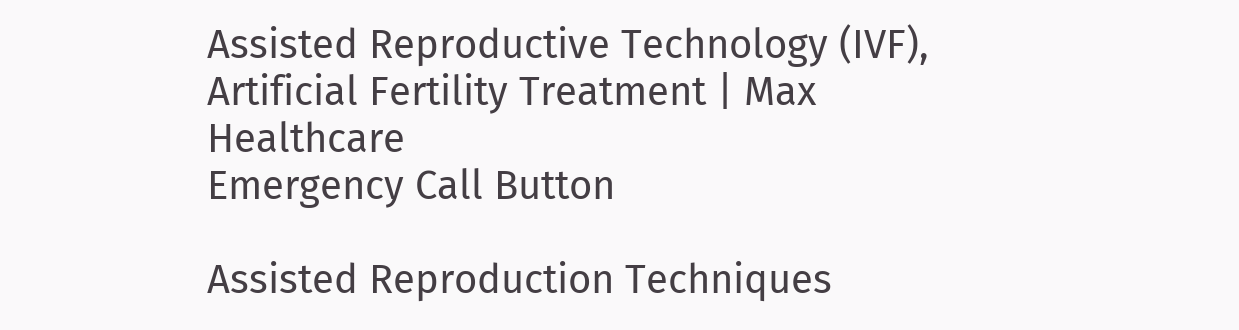Assisted Reproductive Technology (IVF), Artificial Fertility Treatment | Max Healthcare
Emergency Call Button

Assisted Reproduction Techniques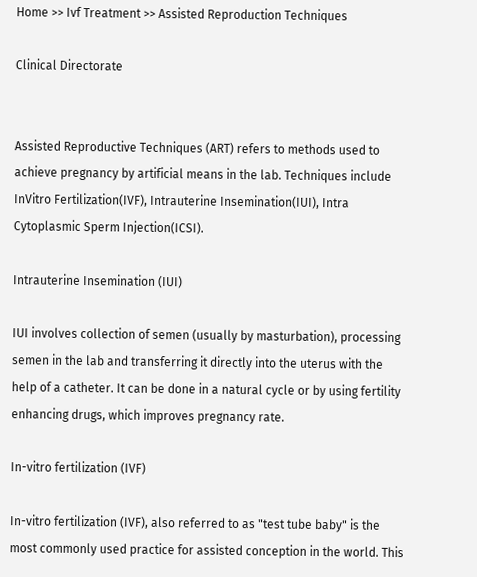Home >> Ivf Treatment >> Assisted Reproduction Techniques

Clinical Directorate


Assisted Reproductive Techniques (ART) refers to methods used to achieve pregnancy by artificial means in the lab. Techniques include InVitro Fertilization(IVF), Intrauterine Insemination(IUI), Intra Cytoplasmic Sperm Injection(ICSI).

Intrauterine Insemination (IUI)

IUI involves collection of semen (usually by masturbation), processing semen in the lab and transferring it directly into the uterus with the help of a catheter. It can be done in a natural cycle or by using fertility enhancing drugs, which improves pregnancy rate.

In-vitro fertilization (IVF)

In-vitro fertilization (IVF), also referred to as "test tube baby" is the most commonly used practice for assisted conception in the world. This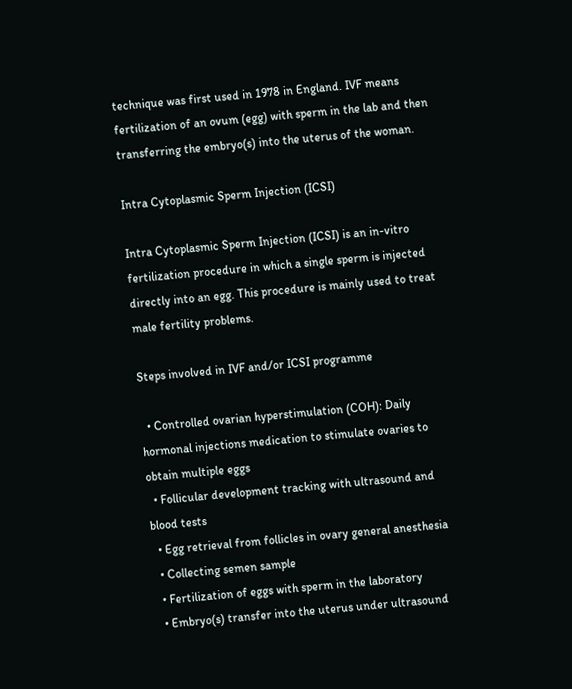technique was first used in 1978 in England. IVF means fertilization of an ovum (egg) with sperm in the lab and then transferring the embryo(s) into the uterus of the woman.

Intra Cytoplasmic Sperm Injection (ICSI)

Intra Cytoplasmic Sperm Injection (ICSI) is an in-vitro fertilization procedure in which a single sperm is injected directly into an egg. This procedure is mainly used to treat male fertility problems.

Steps involved in IVF and/or ICSI programme

  • Controlled ovarian hyperstimulation (COH): Daily hormonal injections medication to stimulate ovaries to obtain multiple eggs
  • Follicular development tracking with ultrasound and blood tests
  • Egg retrieval from follicles in ovary general anesthesia
  • Collecting semen sample
  • Fertilization of eggs with sperm in the laboratory
  • Embryo(s) transfer into the uterus under ultrasound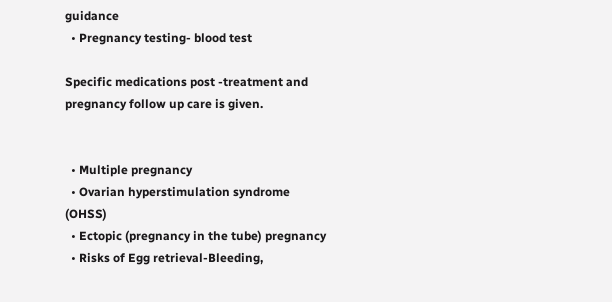guidance
  • Pregnancy testing- blood test

Specific medications post -treatment and pregnancy follow up care is given.


  • Multiple pregnancy
  • Ovarian hyperstimulation syndrome (OHSS)
  • Ectopic (pregnancy in the tube) pregnancy
  • Risks of Egg retrieval-Bleeding,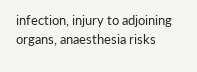infection, injury to adjoining organs, anaesthesia risks